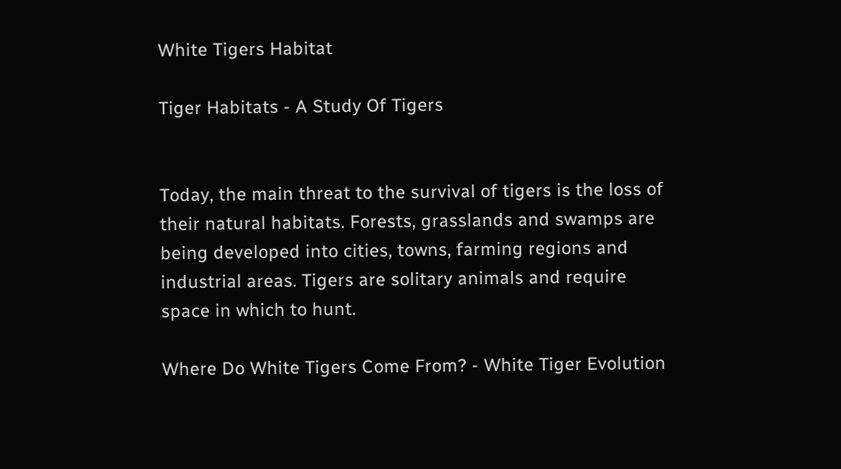White Tigers Habitat

Tiger Habitats - A Study Of Tigers


Today, the main threat to the survival of tigers is the loss of their natural habitats. Forests, grasslands and swamps are being developed into cities, towns, farming regions and industrial areas. Tigers are solitary animals and require space in which to hunt.

Where Do White Tigers Come From? - White Tiger Evolution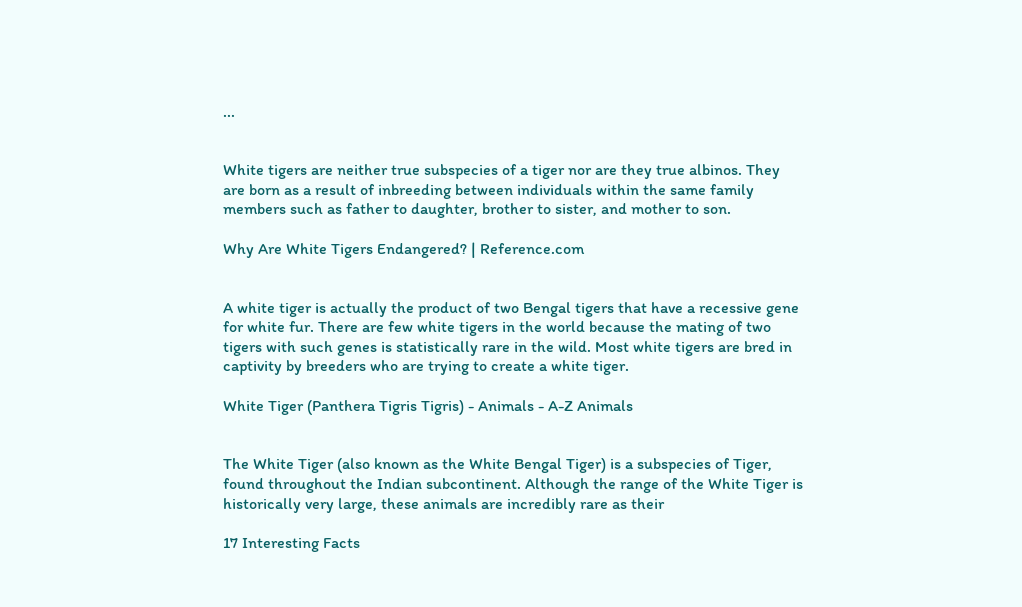...


White tigers are neither true subspecies of a tiger nor are they true albinos. They are born as a result of inbreeding between individuals within the same family members such as father to daughter, brother to sister, and mother to son.

Why Are White Tigers Endangered? | Reference.com


A white tiger is actually the product of two Bengal tigers that have a recessive gene for white fur. There are few white tigers in the world because the mating of two tigers with such genes is statistically rare in the wild. Most white tigers are bred in captivity by breeders who are trying to create a white tiger.

White Tiger (Panthera Tigris Tigris) - Animals - A-Z Animals


The White Tiger (also known as the White Bengal Tiger) is a subspecies of Tiger, found throughout the Indian subcontinent. Although the range of the White Tiger is historically very large, these animals are incredibly rare as their

17 Interesting Facts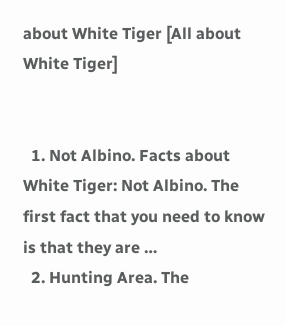about White Tiger [All about White Tiger]


  1. Not Albino. Facts about White Tiger: Not Albino. The first fact that you need to know is that they are …
  2. Hunting Area. The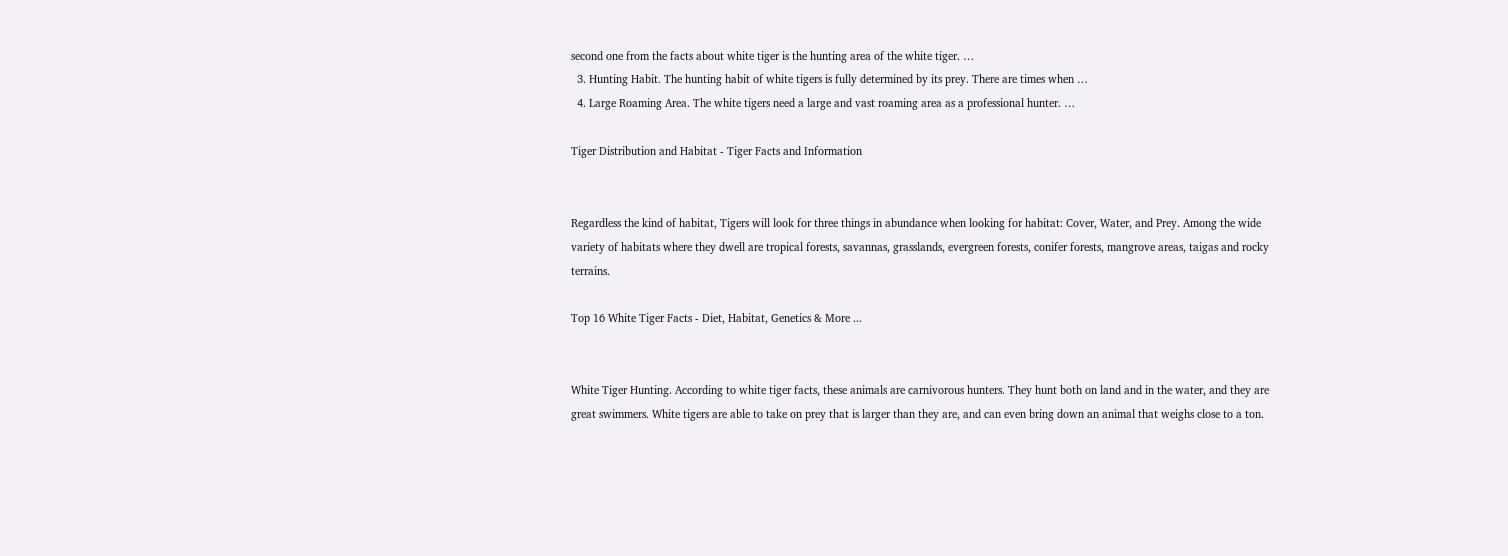second one from the facts about white tiger is the hunting area of the white tiger. …
  3. Hunting Habit. The hunting habit of white tigers is fully determined by its prey. There are times when …
  4. Large Roaming Area. The white tigers need a large and vast roaming area as a professional hunter. …

Tiger Distribution and Habitat - Tiger Facts and Information


Regardless the kind of habitat, Tigers will look for three things in abundance when looking for habitat: Cover, Water, and Prey. Among the wide variety of habitats where they dwell are tropical forests, savannas, grasslands, evergreen forests, conifer forests, mangrove areas, taigas and rocky terrains.

Top 16 White Tiger Facts - Diet, Habitat, Genetics & More ...


White Tiger Hunting. According to white tiger facts, these animals are carnivorous hunters. They hunt both on land and in the water, and they are great swimmers. White tigers are able to take on prey that is larger than they are, and can even bring down an animal that weighs close to a ton.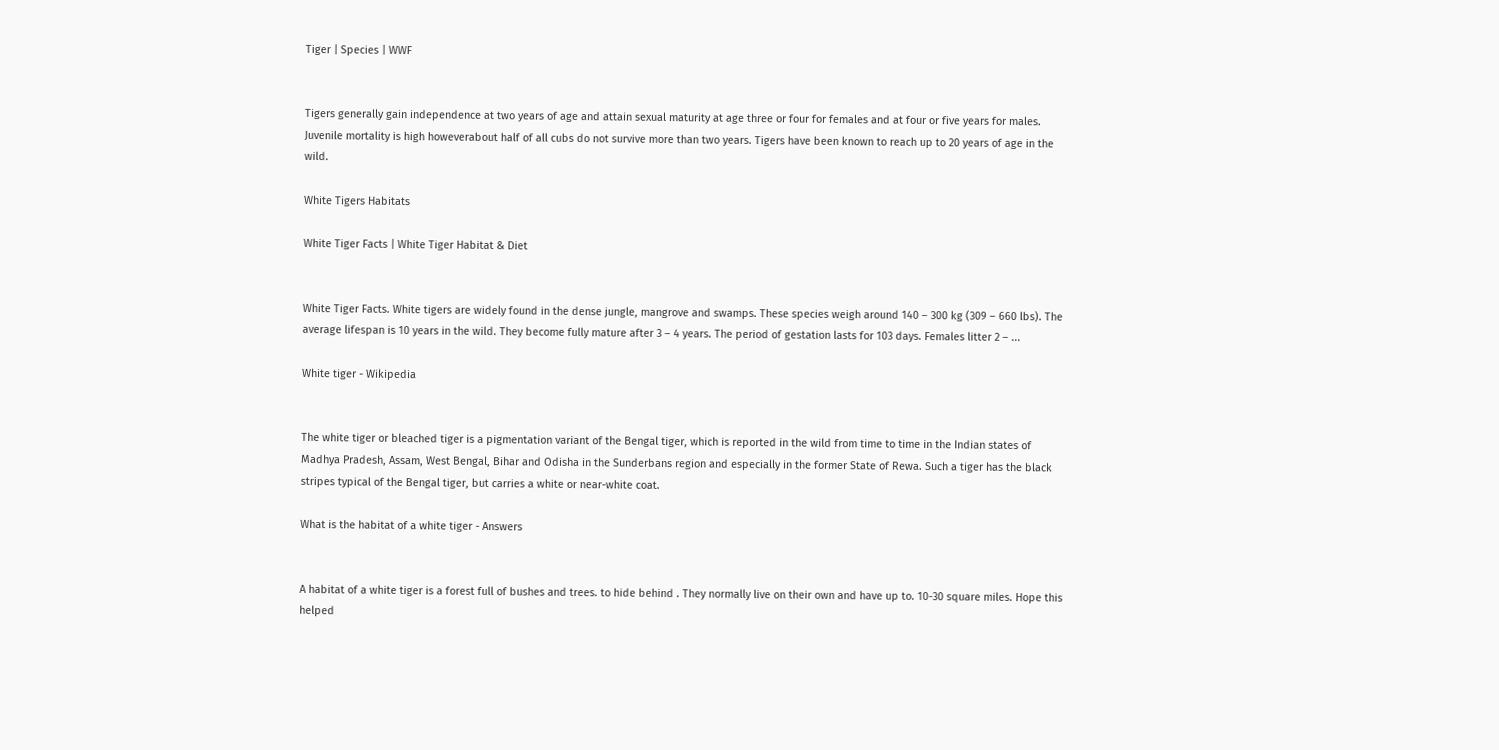Tiger | Species | WWF


Tigers generally gain independence at two years of age and attain sexual maturity at age three or four for females and at four or five years for males. Juvenile mortality is high howeverabout half of all cubs do not survive more than two years. Tigers have been known to reach up to 20 years of age in the wild.

White Tigers Habitats

White Tiger Facts | White Tiger Habitat & Diet


White Tiger Facts. White tigers are widely found in the dense jungle, mangrove and swamps. These species weigh around 140 – 300 kg (309 – 660 lbs). The average lifespan is 10 years in the wild. They become fully mature after 3 – 4 years. The period of gestation lasts for 103 days. Females litter 2 – ...

White tiger - Wikipedia


The white tiger or bleached tiger is a pigmentation variant of the Bengal tiger, which is reported in the wild from time to time in the Indian states of Madhya Pradesh, Assam, West Bengal, Bihar and Odisha in the Sunderbans region and especially in the former State of Rewa. Such a tiger has the black stripes typical of the Bengal tiger, but carries a white or near-white coat.

What is the habitat of a white tiger - Answers


A habitat of a white tiger is a forest full of bushes and trees. to hide behind . They normally live on their own and have up to. 10-30 square miles. Hope this helped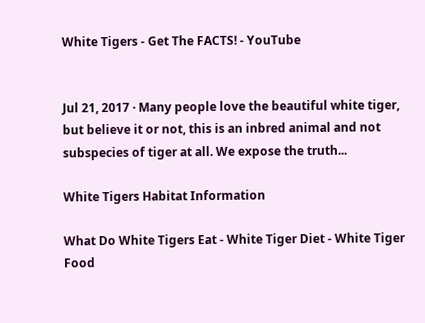White Tigers - Get The FACTS! - YouTube


Jul 21, 2017 · Many people love the beautiful white tiger, but believe it or not, this is an inbred animal and not subspecies of tiger at all. We expose the truth...

White Tigers Habitat Information

What Do White Tigers Eat - White Tiger Diet - White Tiger Food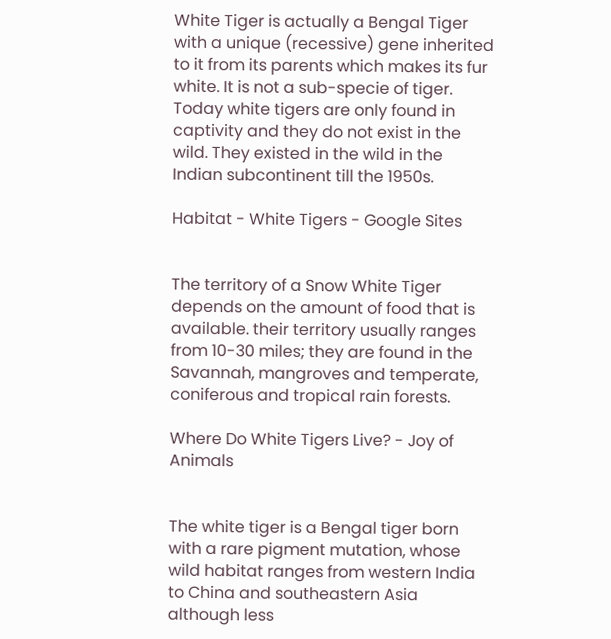White Tiger is actually a Bengal Tiger with a unique (recessive) gene inherited to it from its parents which makes its fur white. It is not a sub-specie of tiger. Today white tigers are only found in captivity and they do not exist in the wild. They existed in the wild in the Indian subcontinent till the 1950s.

Habitat - White Tigers - Google Sites


The territory of a Snow White Tiger depends on the amount of food that is available. their territory usually ranges from 10-30 miles; they are found in the Savannah, mangroves and temperate, coniferous and tropical rain forests.

Where Do White Tigers Live? - Joy of Animals


The white tiger is a Bengal tiger born with a rare pigment mutation, whose wild habitat ranges from western India to China and southeastern Asia although less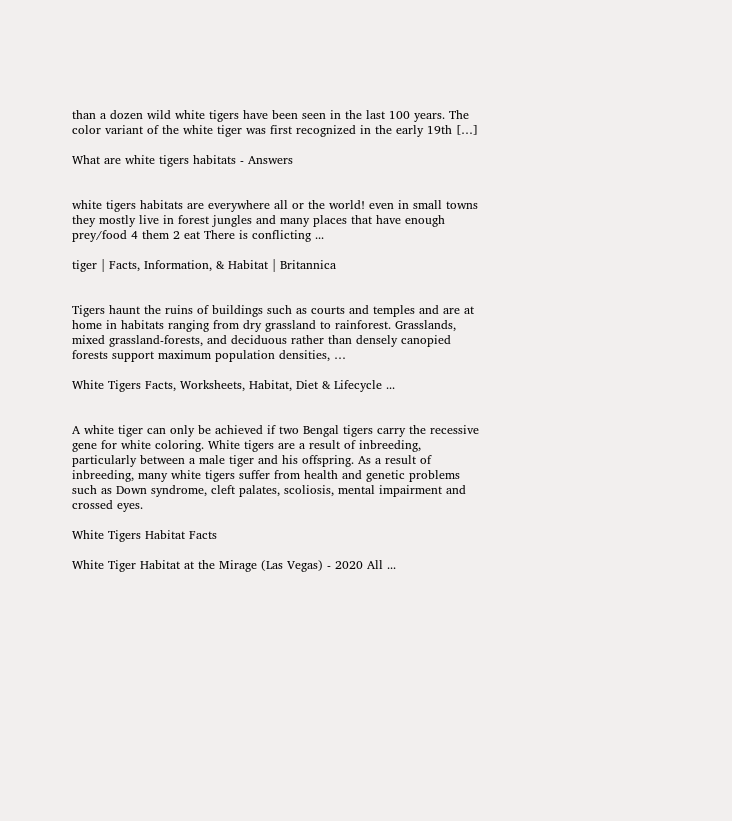than a dozen wild white tigers have been seen in the last 100 years. The color variant of the white tiger was first recognized in the early 19th […]

What are white tigers habitats - Answers


white tigers habitats are everywhere all or the world! even in small towns they mostly live in forest jungles and many places that have enough prey/food 4 them 2 eat There is conflicting ...

tiger | Facts, Information, & Habitat | Britannica


Tigers haunt the ruins of buildings such as courts and temples and are at home in habitats ranging from dry grassland to rainforest. Grasslands, mixed grassland-forests, and deciduous rather than densely canopied forests support maximum population densities, …

White Tigers Facts, Worksheets, Habitat, Diet & Lifecycle ...


A white tiger can only be achieved if two Bengal tigers carry the recessive gene for white coloring. White tigers are a result of inbreeding, particularly between a male tiger and his offspring. As a result of inbreeding, many white tigers suffer from health and genetic problems such as Down syndrome, cleft palates, scoliosis, mental impairment and crossed eyes.

White Tigers Habitat Facts

White Tiger Habitat at the Mirage (Las Vegas) - 2020 All ...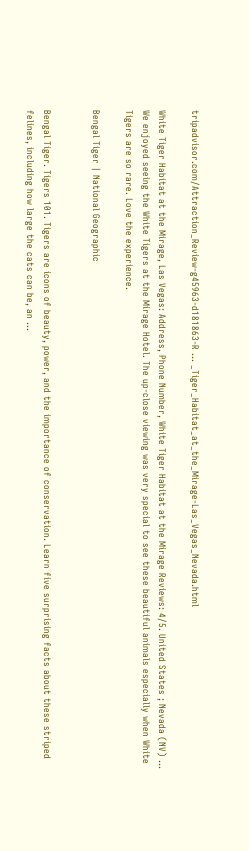tripadvisor.com/Attraction_Review-g45963-d181863-R ... _Tiger_Habitat_at_the_Mirage-Las_Vegas_Nevada.html

White Tiger Habitat at the Mirage, Las Vegas: Address, Phone Number, White Tiger Habitat at the Mirage Reviews: 4/5. United States ; Nevada (NV) ... We enjoyed seeing the White Tigers at the Mirage Hotel. The up-close viewing was very special to see these beautiful animals especially when White Tigers are so rare. Love the experience.

Bengal Tiger | National Geographic


Bengal Tiger. Tigers 101. Tigers are icons of beauty, power, and the importance of conservation. Learn five surprising facts about these striped felines, including how large the cats can be, an ...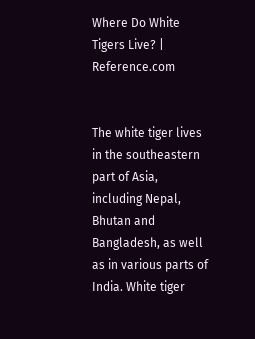Where Do White Tigers Live? | Reference.com


The white tiger lives in the southeastern part of Asia, including Nepal, Bhutan and Bangladesh, as well as in various parts of India. White tiger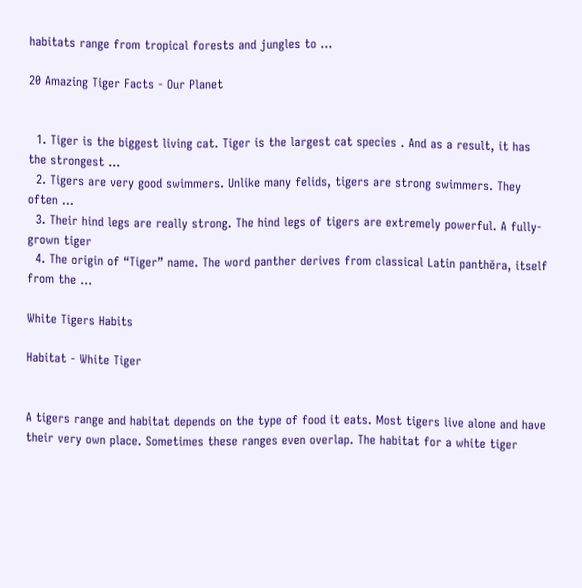habitats range from tropical forests and jungles to …

20 Amazing Tiger Facts - Our Planet


  1. Tiger is the biggest living cat. Tiger is the largest cat species . And as a result, it has the strongest …
  2. Tigers are very good swimmers. Unlike many felids, tigers are strong swimmers. They often …
  3. Their hind legs are really strong. The hind legs of tigers are extremely powerful. A fully-grown tiger
  4. The origin of “Tiger” name. The word panther derives from classical Latin panthēra, itself from the …

White Tigers Habits

Habitat - White Tiger


A tigers range and habitat depends on the type of food it eats. Most tigers live alone and have their very own place. Sometimes these ranges even overlap. The habitat for a white tiger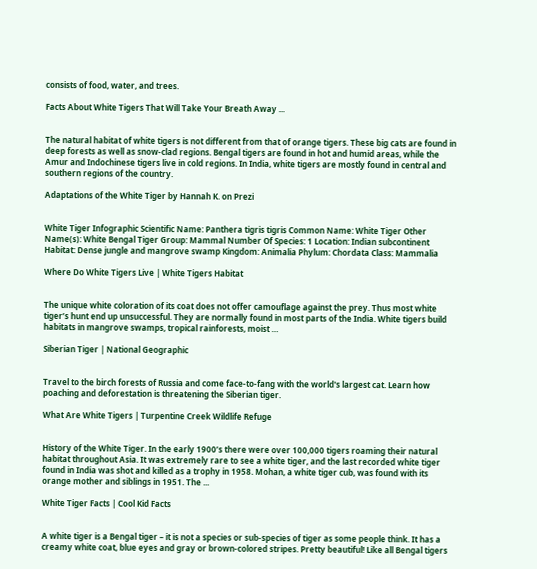consists of food, water, and trees.

Facts About White Tigers That Will Take Your Breath Away ...


The natural habitat of white tigers is not different from that of orange tigers. These big cats are found in deep forests as well as snow-clad regions. Bengal tigers are found in hot and humid areas, while the Amur and Indochinese tigers live in cold regions. In India, white tigers are mostly found in central and southern regions of the country.

Adaptations of the White Tiger by Hannah K. on Prezi


White Tiger Infographic Scientific Name: Panthera tigris tigris Common Name: White Tiger Other Name(s): White Bengal Tiger Group: Mammal Number Of Species: 1 Location: Indian subcontinent Habitat: Dense jungle and mangrove swamp Kingdom: Animalia Phylum: Chordata Class: Mammalia

Where Do White Tigers Live | White Tigers Habitat


The unique white coloration of its coat does not offer camouflage against the prey. Thus most white tiger’s hunt end up unsuccessful. They are normally found in most parts of the India. White tigers build habitats in mangrove swamps, tropical rainforests, moist …

Siberian Tiger | National Geographic


Travel to the birch forests of Russia and come face-to-fang with the world's largest cat. Learn how poaching and deforestation is threatening the Siberian tiger.

What Are White Tigers | Turpentine Creek Wildlife Refuge


History of the White Tiger. In the early 1900’s there were over 100,000 tigers roaming their natural habitat throughout Asia. It was extremely rare to see a white tiger, and the last recorded white tiger found in India was shot and killed as a trophy in 1958. Mohan, a white tiger cub, was found with its orange mother and siblings in 1951. The ...

White Tiger Facts | Cool Kid Facts


A white tiger is a Bengal tiger – it is not a species or sub-species of tiger as some people think. It has a creamy white coat, blue eyes and gray or brown-colored stripes. Pretty beautiful! Like all Bengal tigers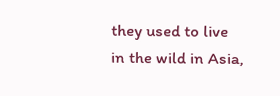they used to live in the wild in Asia,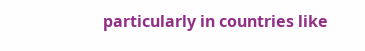particularly in countries like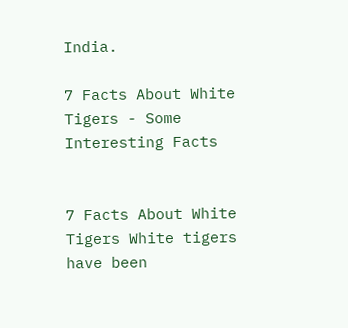India.

7 Facts About White Tigers - Some Interesting Facts


7 Facts About White Tigers White tigers have been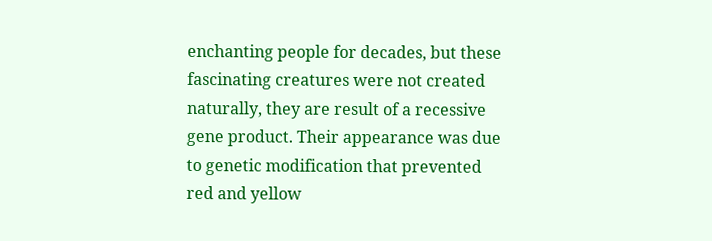enchanting people for decades, but these fascinating creatures were not created naturally, they are result of a recessive gene product. Their appearance was due to genetic modification that prevented red and yellow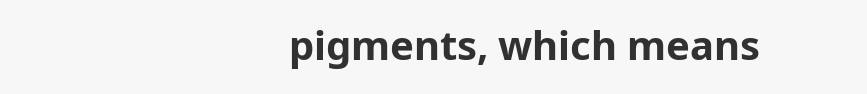pigments, which means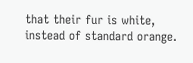that their fur is white, instead of standard orange.